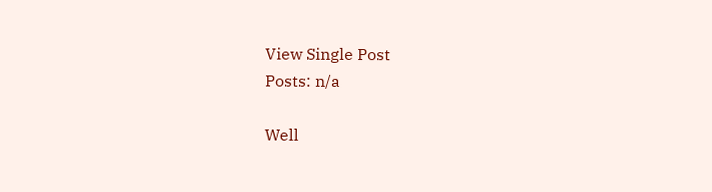View Single Post
Posts: n/a

Well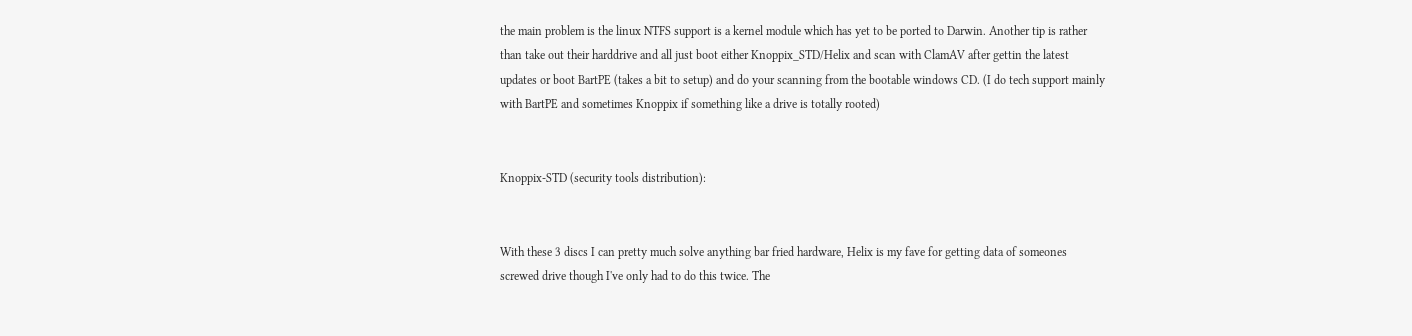the main problem is the linux NTFS support is a kernel module which has yet to be ported to Darwin. Another tip is rather than take out their harddrive and all just boot either Knoppix_STD/Helix and scan with ClamAV after gettin the latest updates or boot BartPE (takes a bit to setup) and do your scanning from the bootable windows CD. (I do tech support mainly with BartPE and sometimes Knoppix if something like a drive is totally rooted)


Knoppix-STD (security tools distribution):


With these 3 discs I can pretty much solve anything bar fried hardware, Helix is my fave for getting data of someones screwed drive though I've only had to do this twice. The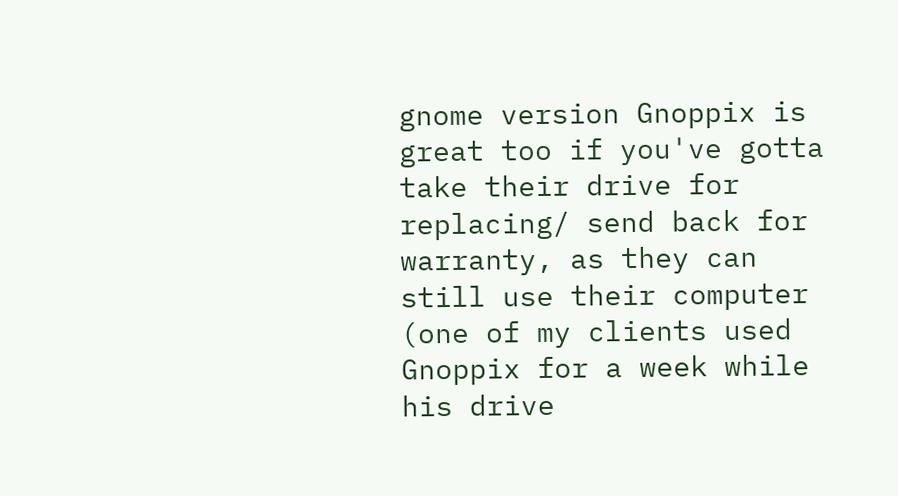gnome version Gnoppix is great too if you've gotta take their drive for replacing/ send back for warranty, as they can still use their computer (one of my clients used Gnoppix for a week while his drive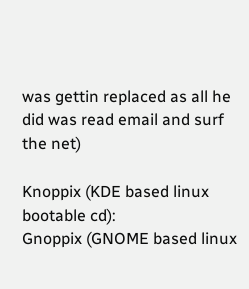was gettin replaced as all he did was read email and surf the net)

Knoppix (KDE based linux bootable cd):
Gnoppix (GNOME based linux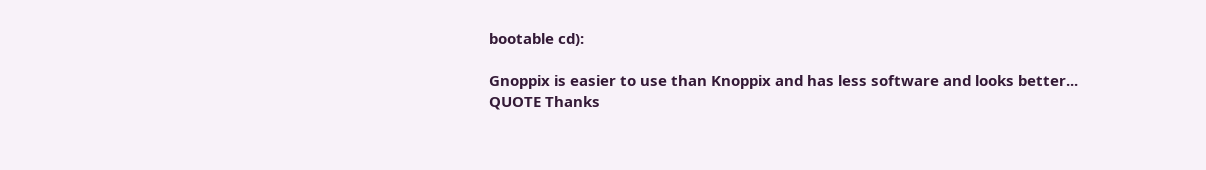bootable cd):

Gnoppix is easier to use than Knoppix and has less software and looks better...
QUOTE Thanks